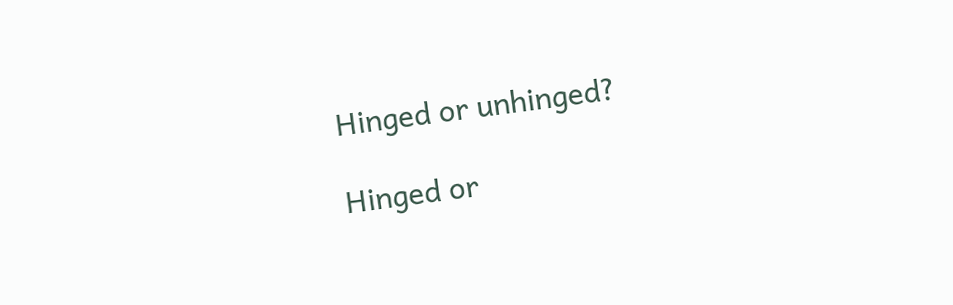Hinged or unhinged?

Hinged or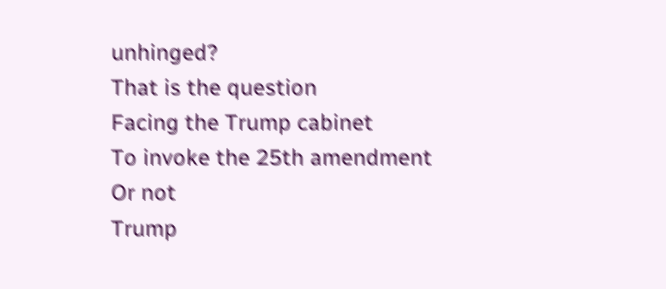unhinged?
That is the question
Facing the Trump cabinet
To invoke the 25th amendment
Or not
Trump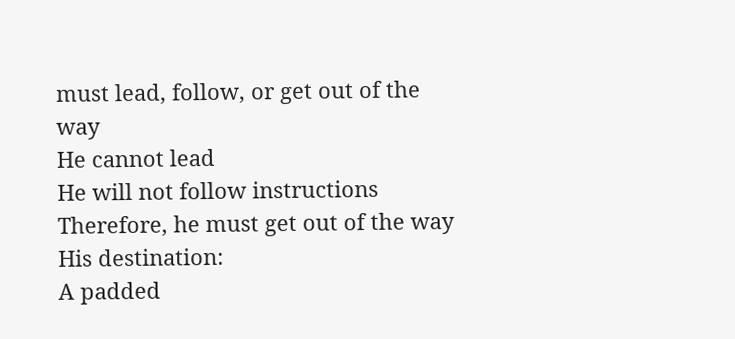must lead, follow, or get out of the way
He cannot lead
He will not follow instructions
Therefore, he must get out of the way
His destination:
A padded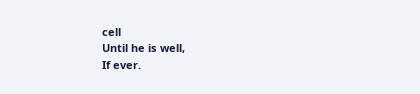cell
Until he is well,
If ever.